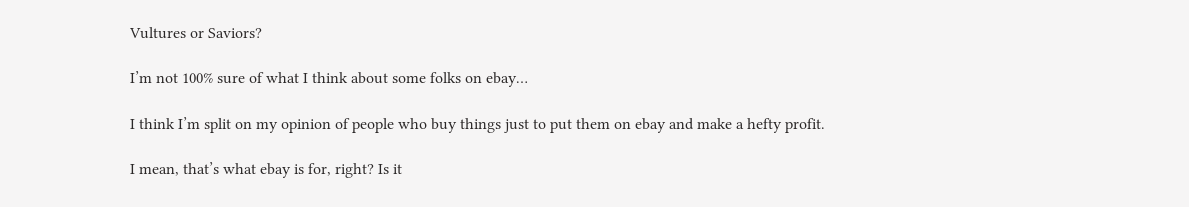Vultures or Saviors?

I’m not 100% sure of what I think about some folks on ebay…

I think I’m split on my opinion of people who buy things just to put them on ebay and make a hefty profit.

I mean, that’s what ebay is for, right? Is it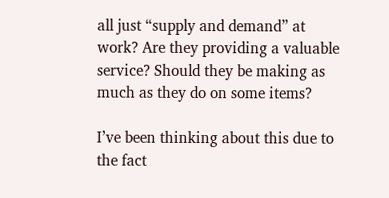all just “supply and demand” at work? Are they providing a valuable service? Should they be making as much as they do on some items?

I’ve been thinking about this due to the fact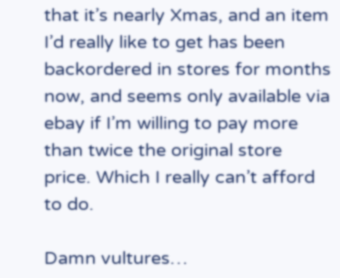that it’s nearly Xmas, and an item I’d really like to get has been backordered in stores for months now, and seems only available via ebay if I’m willing to pay more than twice the original store price. Which I really can’t afford to do.

Damn vultures…